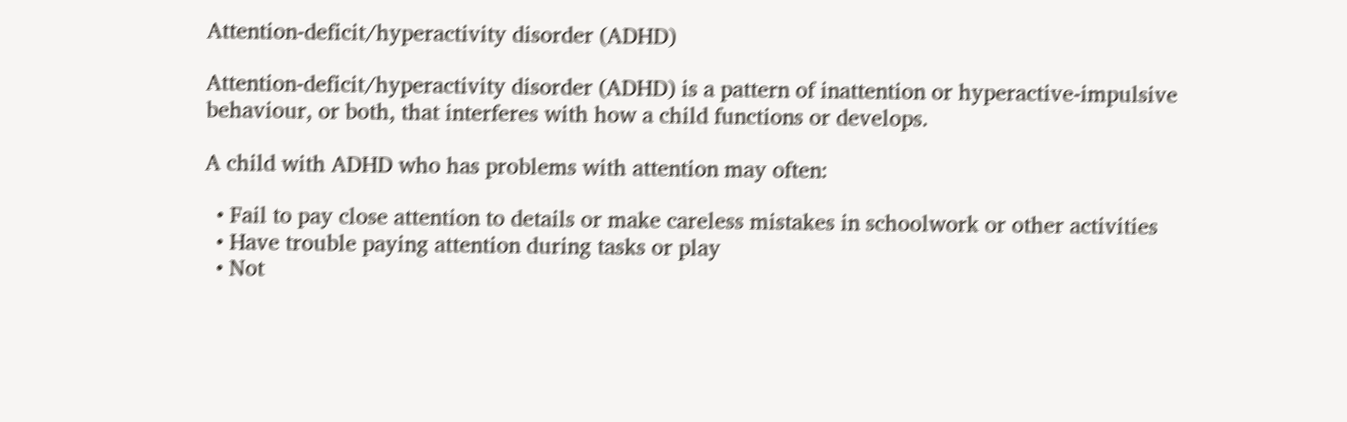Attention-deficit/hyperactivity disorder (ADHD)

Attention-deficit/hyperactivity disorder (ADHD) is a pattern of inattention or hyperactive-impulsive behaviour, or both, that interferes with how a child functions or develops.

A child with ADHD who has problems with attention may often:

  • Fail to pay close attention to details or make careless mistakes in schoolwork or other activities
  • Have trouble paying attention during tasks or play
  • Not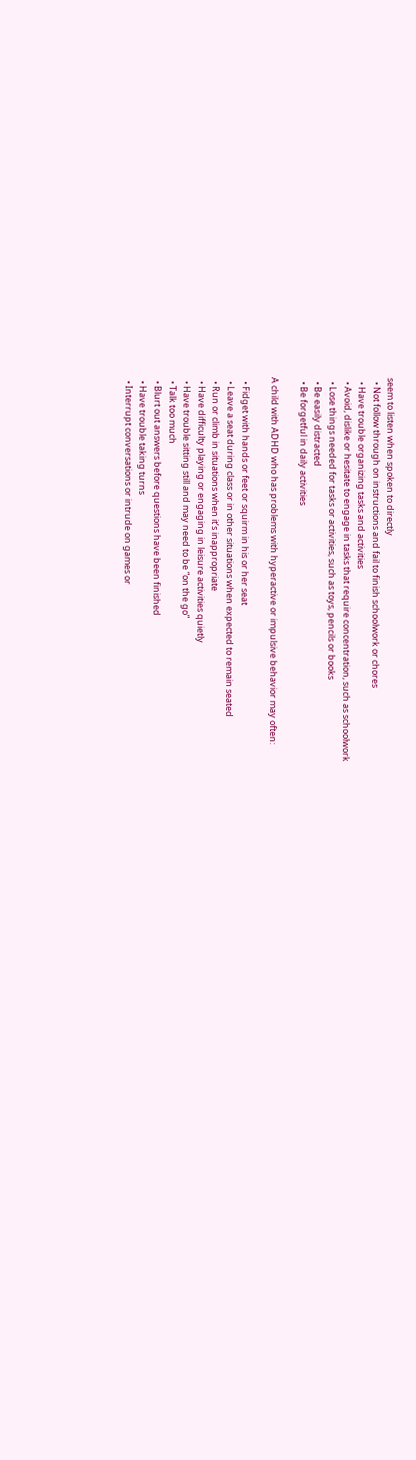seem to listen when spoken to directly
  • Not follow through on instructions and fail to finish schoolwork or chores
  • Have trouble organizing tasks and activities
  • Avoid, dislike or hesitate to engage in tasks that require concentration, such as schoolwork
  • Lose things needed for tasks or activities, such as toys, pencils or books
  • Be easily distracted
  • Be forgetful in daily activities

A child with ADHD who has problems with hyperactive or impulsive behavior may often:

  • Fidget with hands or feet or squirm in his or her seat
  • Leave a seat during class or in other situations when expected to remain seated
  • Run or climb in situations when it’s inappropriate
  • Have difficulty playing or engaging in leisure activities quietly
  • Have trouble sitting still and may need to be “on the go”
  • Talk too much
  • Blurt out answers before questions have been finished
  • Have trouble taking turns
  • Interrupt conversations or intrude on games or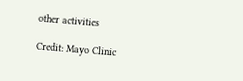other activities

Credit: Mayo Clinic